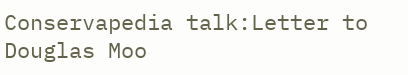Conservapedia talk:Letter to Douglas Moo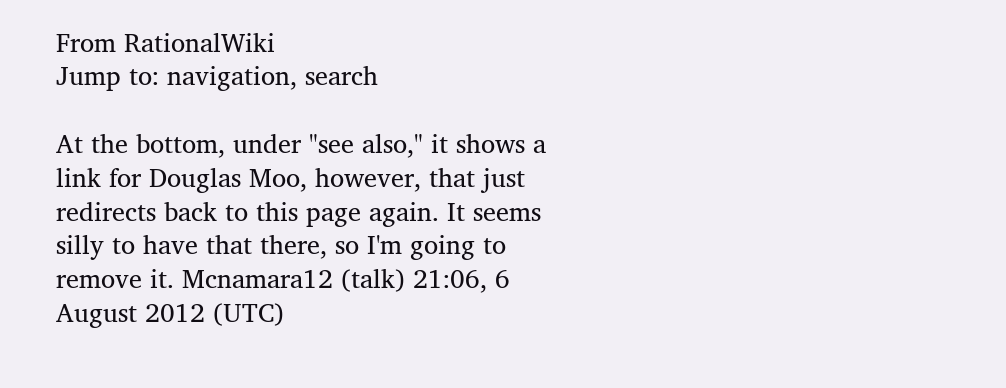From RationalWiki
Jump to: navigation, search

At the bottom, under "see also," it shows a link for Douglas Moo, however, that just redirects back to this page again. It seems silly to have that there, so I'm going to remove it. Mcnamara12 (talk) 21:06, 6 August 2012 (UTC)